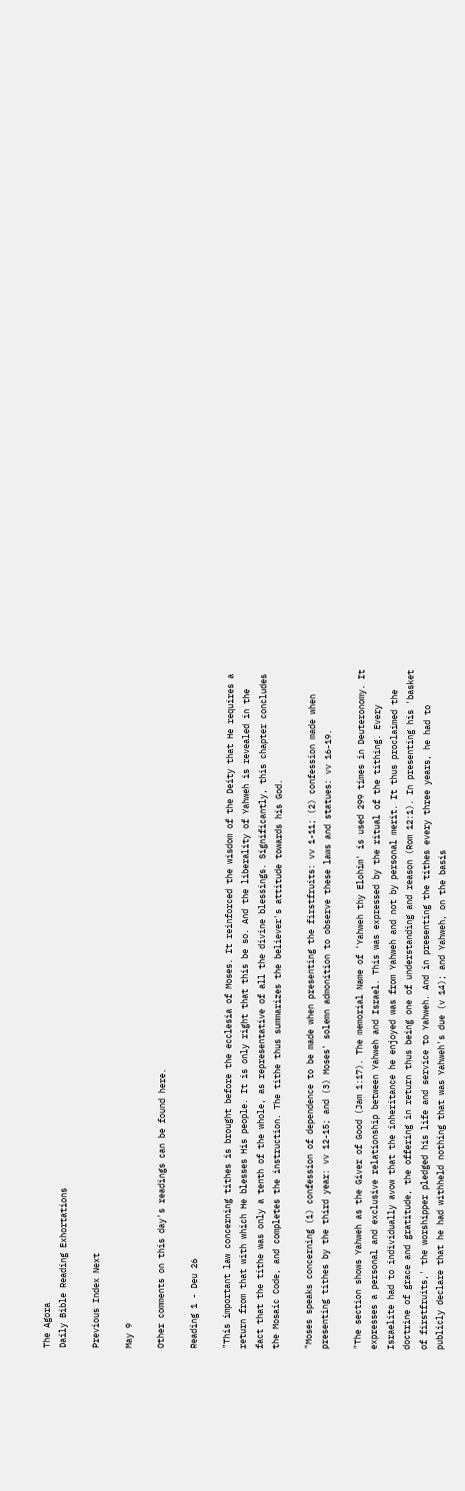The Agora
Daily Bible Reading Exhortations

Previous Index Next

May 9

Other comments on this day's readings can be found here.

Reading 1 - Deu 26

"This important law concerning tithes is brought before the ecclesia of Moses. It reinforced the wisdom of the Deity that He requires a return from that with which He blesses His people. It is only right that this be so. And the liberality of Yahweh is revealed in the fact that the tithe was only a tenth of the whole, as representative of all the divine blessings. Significantly, this chapter concludes the Mosaic Code, and completes the instruction. The tithe thus summarizes the believer's attitude towards his God.

"Moses speaks concerning (1) confession of dependence to be made when presenting the firstfruits: vv 1-11; (2) confession made when presenting tithes by the third year: vv 12-15; and (3) Moses' solemn admonition to observe these laws and statues: vv 16-19.

"The section shows Yahweh as the Giver of Good (Jam 1:17). The memorial Name of 'Yahweh thy Elohim' is used 299 times in Deuteronomy. It expresses a personal and exclusive relationship between Yahweh and Israel. This was expressed by the ritual of the tithing. Every Israelite had to individually avow that the inheritance he enjoyed was from Yahweh and not by personal merit. It thus proclaimed the doctrine of grace and gratitude, the offering in return thus being one of understanding and reason (Rom 12:1). In presenting his 'basket of firstfruits,' the worshipper pledged his life and service to Yahweh. And in presenting the tithes every three years, he had to publicly declare that he had withheld nothing that was Yahweh's due (v 14); and Yahweh, on the basis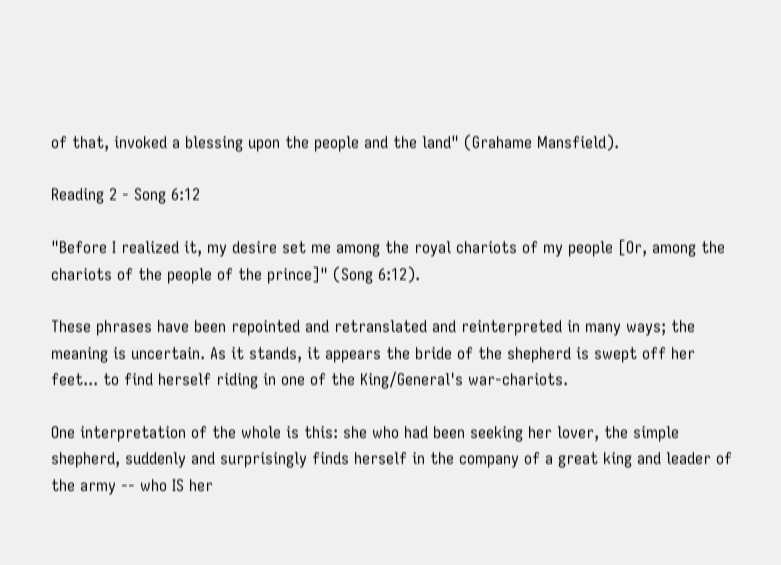of that, invoked a blessing upon the people and the land" (Grahame Mansfield).

Reading 2 - Song 6:12

"Before I realized it, my desire set me among the royal chariots of my people [Or, among the chariots of the people of the prince]" (Song 6:12).

These phrases have been repointed and retranslated and reinterpreted in many ways; the meaning is uncertain. As it stands, it appears the bride of the shepherd is swept off her feet... to find herself riding in one of the King/General's war-chariots.

One interpretation of the whole is this: she who had been seeking her lover, the simple shepherd, suddenly and surprisingly finds herself in the company of a great king and leader of the army -- who IS her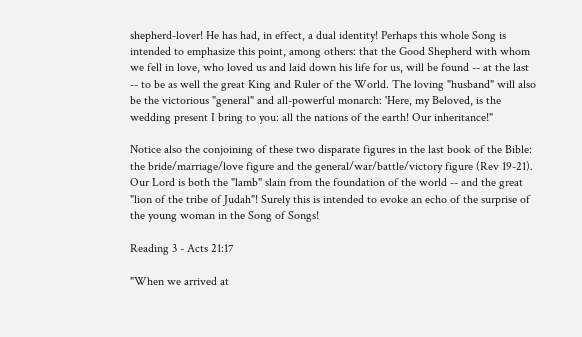shepherd-lover! He has had, in effect, a dual identity! Perhaps this whole Song is intended to emphasize this point, among others: that the Good Shepherd with whom we fell in love, who loved us and laid down his life for us, will be found -- at the last -- to be as well the great King and Ruler of the World. The loving "husband" will also be the victorious "general" and all-powerful monarch: 'Here, my Beloved, is the wedding present I bring to you: all the nations of the earth! Our inheritance!"

Notice also the conjoining of these two disparate figures in the last book of the Bible: the bride/marriage/love figure and the general/war/battle/victory figure (Rev 19-21). Our Lord is both the "lamb" slain from the foundation of the world -- and the great "lion of the tribe of Judah"! Surely this is intended to evoke an echo of the surprise of the young woman in the Song of Songs!

Reading 3 - Acts 21:17

"When we arrived at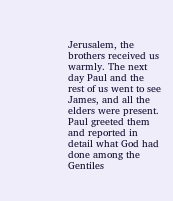Jerusalem, the brothers received us warmly. The next day Paul and the rest of us went to see James, and all the elders were present. Paul greeted them and reported in detail what God had done among the Gentiles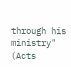through his ministry" (Acts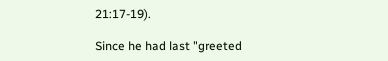21:17-19).

Since he had last "greeted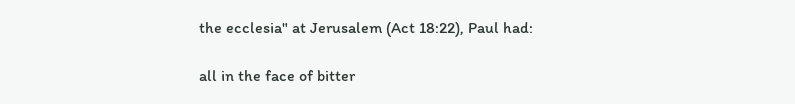the ecclesia" at Jerusalem (Act 18:22), Paul had:

all in the face of bitter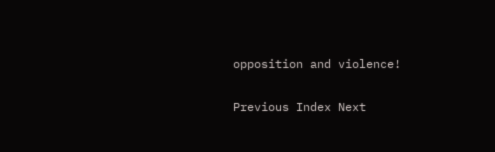opposition and violence!

Previous Index Next